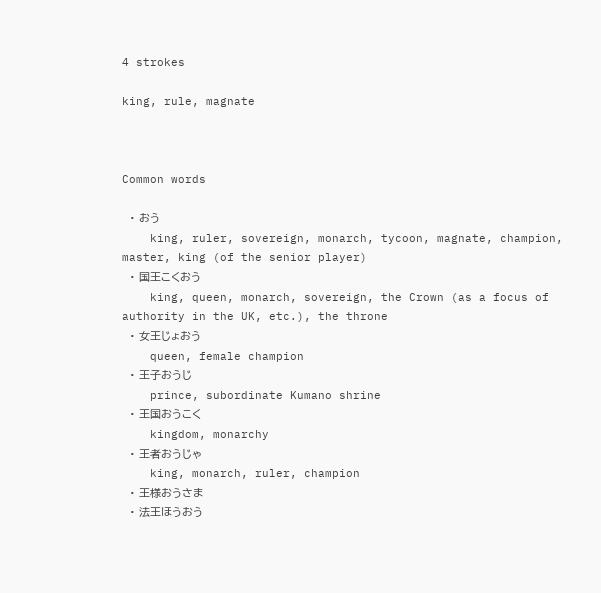4 strokes

king, rule, magnate



Common words

  • おう
    king, ruler, sovereign, monarch, tycoon, magnate, champion, master, king (of the senior player)
  • 国王こくおう
    king, queen, monarch, sovereign, the Crown (as a focus of authority in the UK, etc.), the throne
  • 女王じょおう
    queen, female champion
  • 王子おうじ
    prince, subordinate Kumano shrine
  • 王国おうこく
    kingdom, monarchy
  • 王者おうじゃ
    king, monarch, ruler, champion
  • 王様おうさま
  • 法王ほうおう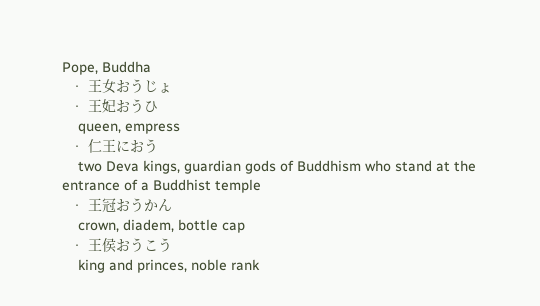Pope, Buddha
  • 王女おうじょ
  • 王妃おうひ
    queen, empress
  • 仁王におう
    two Deva kings, guardian gods of Buddhism who stand at the entrance of a Buddhist temple
  • 王冠おうかん
    crown, diadem, bottle cap
  • 王侯おうこう
    king and princes, noble rank